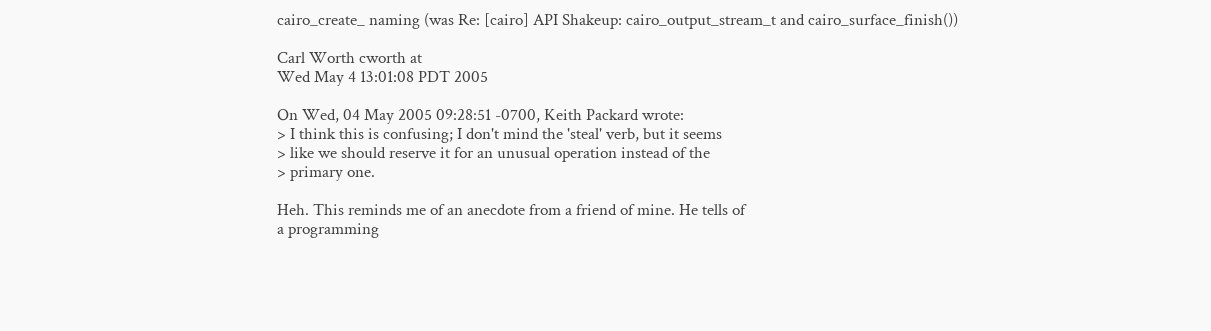cairo_create_ naming (was Re: [cairo] API Shakeup: cairo_output_stream_t and cairo_surface_finish())

Carl Worth cworth at
Wed May 4 13:01:08 PDT 2005

On Wed, 04 May 2005 09:28:51 -0700, Keith Packard wrote:
> I think this is confusing; I don't mind the 'steal' verb, but it seems
> like we should reserve it for an unusual operation instead of the
> primary one.

Heh. This reminds me of an anecdote from a friend of mine. He tells of
a programming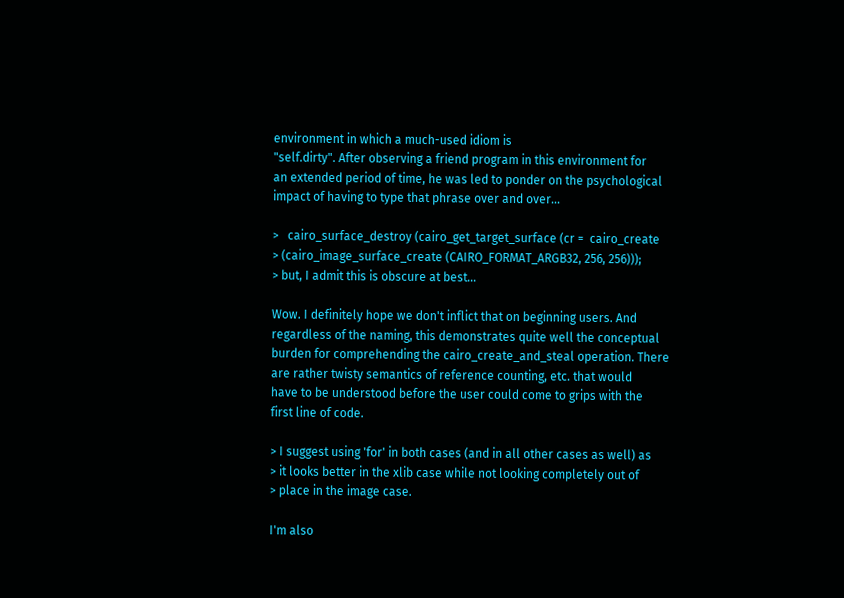environment in which a much-used idiom is
"self.dirty". After observing a friend program in this environment for
an extended period of time, he was led to ponder on the psychological
impact of having to type that phrase over and over...

>   cairo_surface_destroy (cairo_get_target_surface (cr =  cairo_create
> (cairo_image_surface_create (CAIRO_FORMAT_ARGB32, 256, 256)));
> but, I admit this is obscure at best...

Wow. I definitely hope we don't inflict that on beginning users. And
regardless of the naming, this demonstrates quite well the conceptual
burden for comprehending the cairo_create_and_steal operation. There
are rather twisty semantics of reference counting, etc. that would
have to be understood before the user could come to grips with the
first line of code.

> I suggest using 'for' in both cases (and in all other cases as well) as
> it looks better in the xlib case while not looking completely out of
> place in the image case.

I'm also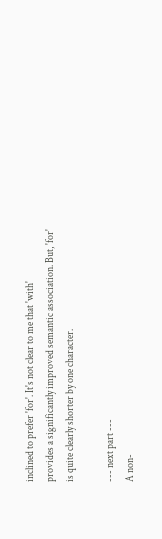inclined to prefer 'for'. It's not clear to me that 'with'
provides a significantly improved semantic association. But, 'for'
is quite clearly shorter by one character.

--- next part ---
A non-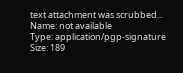text attachment was scrubbed...
Name: not available
Type: application/pgp-signature
Size: 189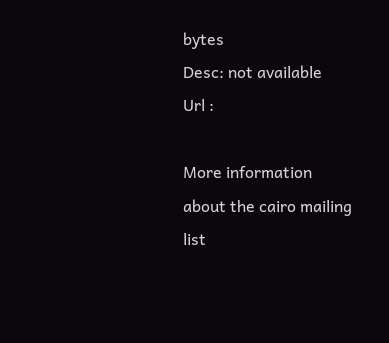bytes
Desc: not available
Url :

More information about the cairo mailing list